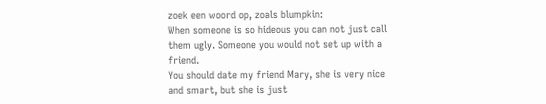zoek een woord op, zoals blumpkin:
When someone is so hideous you can not just call them ugly. Someone you would not set up with a friend.
You should date my friend Mary, she is very nice and smart, but she is just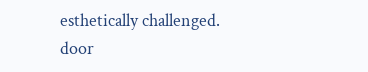esthetically challenged.
door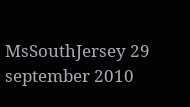MsSouthJersey 29 september 2010